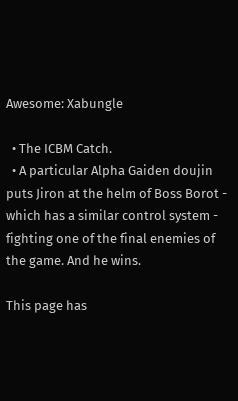Awesome: Xabungle

  • The ICBM Catch.
  • A particular Alpha Gaiden doujin puts Jiron at the helm of Boss Borot - which has a similar control system - fighting one of the final enemies of the game. And he wins.

This page has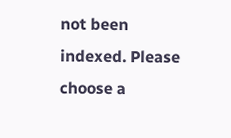not been indexed. Please choose a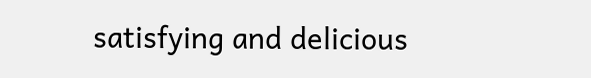satisfying and delicious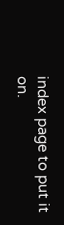index page to put it on.